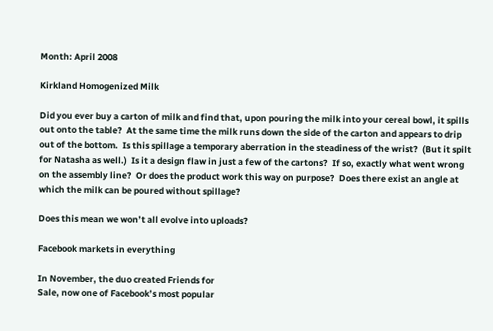Month: April 2008

Kirkland Homogenized Milk

Did you ever buy a carton of milk and find that, upon pouring the milk into your cereal bowl, it spills out onto the table?  At the same time the milk runs down the side of the carton and appears to drip out of the bottom.  Is this spillage a temporary aberration in the steadiness of the wrist?  (But it spilt for Natasha as well.)  Is it a design flaw in just a few of the cartons?  If so, exactly what went wrong on the assembly line?  Or does the product work this way on purpose?  Does there exist an angle at which the milk can be poured without spillage?

Does this mean we won’t all evolve into uploads?

Facebook markets in everything

In November, the duo created Friends for
Sale, now one of Facebook’s most popular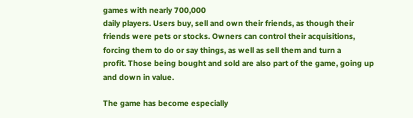games with nearly 700,000
daily players. Users buy, sell and own their friends, as though their
friends were pets or stocks. Owners can control their acquisitions,
forcing them to do or say things, as well as sell them and turn a
profit. Those being bought and sold are also part of the game, going up
and down in value.

The game has become especially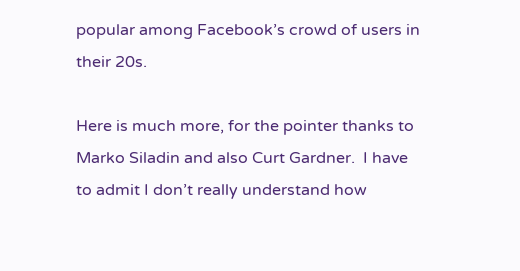popular among Facebook’s crowd of users in their 20s.

Here is much more, for the pointer thanks to Marko Siladin and also Curt Gardner.  I have to admit I don’t really understand how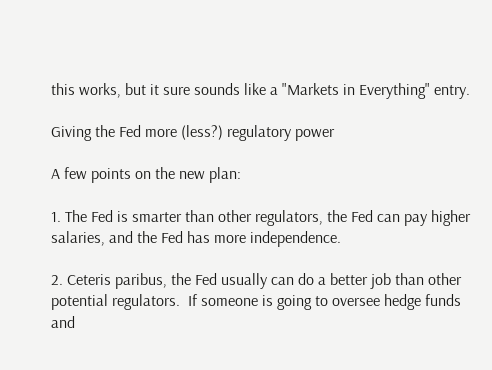this works, but it sure sounds like a "Markets in Everything" entry.

Giving the Fed more (less?) regulatory power

A few points on the new plan:

1. The Fed is smarter than other regulators, the Fed can pay higher salaries, and the Fed has more independence.

2. Ceteris paribus, the Fed usually can do a better job than other potential regulators.  If someone is going to oversee hedge funds and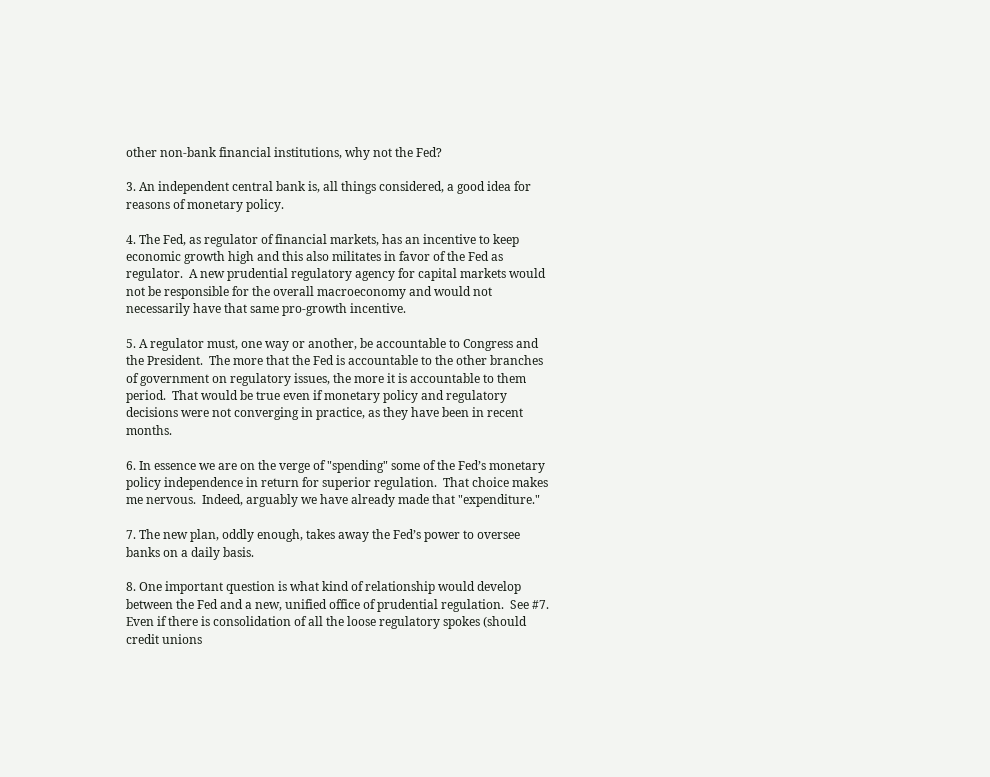other non-bank financial institutions, why not the Fed?

3. An independent central bank is, all things considered, a good idea for reasons of monetary policy.

4. The Fed, as regulator of financial markets, has an incentive to keep economic growth high and this also militates in favor of the Fed as regulator.  A new prudential regulatory agency for capital markets would not be responsible for the overall macroeconomy and would not necessarily have that same pro-growth incentive.

5. A regulator must, one way or another, be accountable to Congress and the President.  The more that the Fed is accountable to the other branches of government on regulatory issues, the more it is accountable to them period.  That would be true even if monetary policy and regulatory decisions were not converging in practice, as they have been in recent months.

6. In essence we are on the verge of "spending" some of the Fed’s monetary policy independence in return for superior regulation.  That choice makes me nervous.  Indeed, arguably we have already made that "expenditure."

7. The new plan, oddly enough, takes away the Fed’s power to oversee banks on a daily basis.

8. One important question is what kind of relationship would develop between the Fed and a new, unified office of prudential regulation.  See #7.  Even if there is consolidation of all the loose regulatory spokes (should credit unions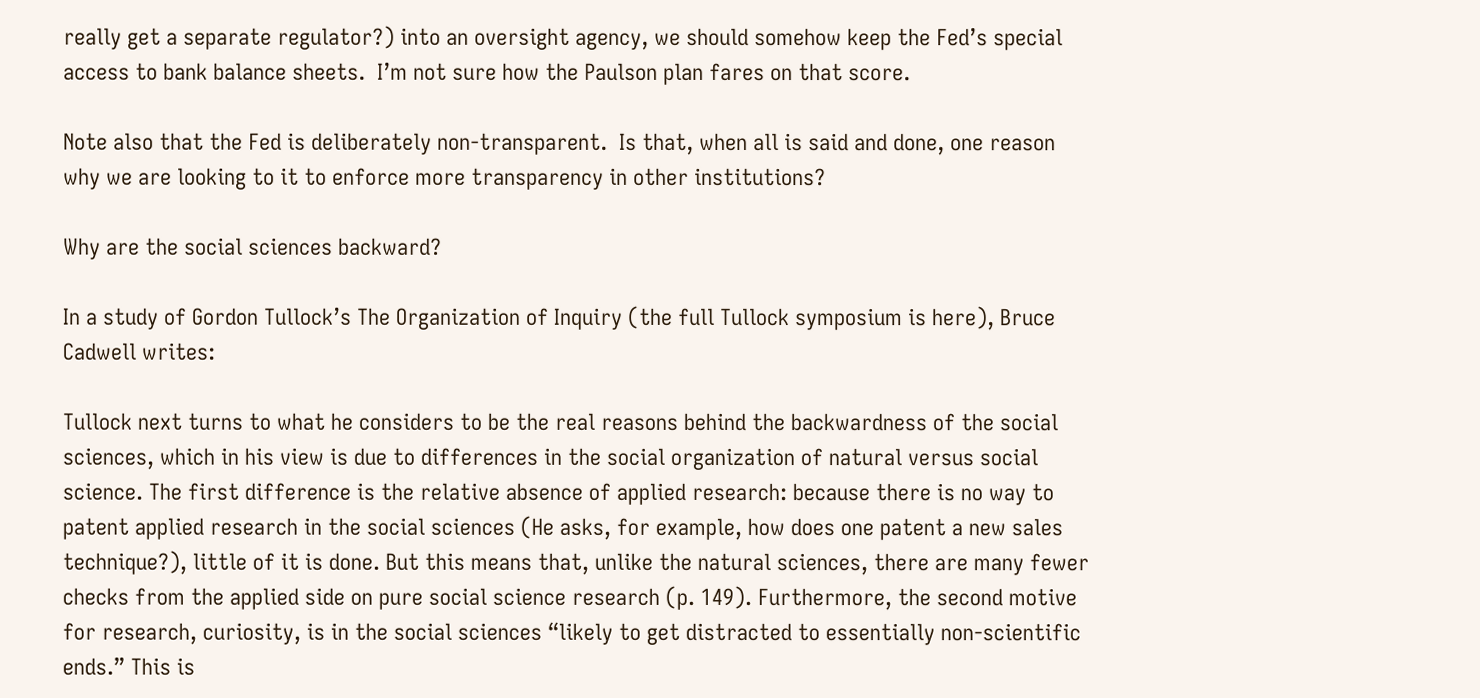really get a separate regulator?) into an oversight agency, we should somehow keep the Fed’s special access to bank balance sheets.  I’m not sure how the Paulson plan fares on that score.

Note also that the Fed is deliberately non-transparent.  Is that, when all is said and done, one reason why we are looking to it to enforce more transparency in other institutions?

Why are the social sciences backward?

In a study of Gordon Tullock’s The Organization of Inquiry (the full Tullock symposium is here), Bruce Cadwell writes:

Tullock next turns to what he considers to be the real reasons behind the backwardness of the social sciences, which in his view is due to differences in the social organization of natural versus social science. The first difference is the relative absence of applied research: because there is no way to patent applied research in the social sciences (He asks, for example, how does one patent a new sales technique?), little of it is done. But this means that, unlike the natural sciences, there are many fewer checks from the applied side on pure social science research (p. 149). Furthermore, the second motive for research, curiosity, is in the social sciences “likely to get distracted to essentially non-scientific ends.” This is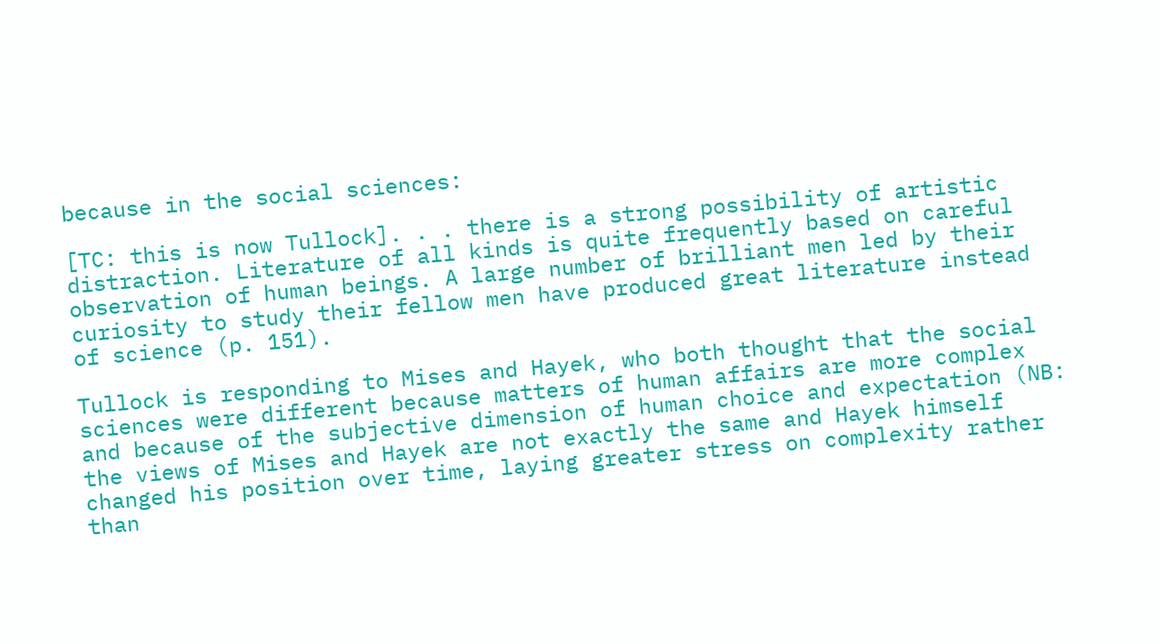because in the social sciences:

[TC: this is now Tullock]. . . there is a strong possibility of artistic distraction. Literature of all kinds is quite frequently based on careful observation of human beings. A large number of brilliant men led by their curiosity to study their fellow men have produced great literature instead of science (p. 151).

Tullock is responding to Mises and Hayek, who both thought that the social sciences were different because matters of human affairs are more complex and because of the subjective dimension of human choice and expectation (NB: the views of Mises and Hayek are not exactly the same and Hayek himself changed his position over time, laying greater stress on complexity rather than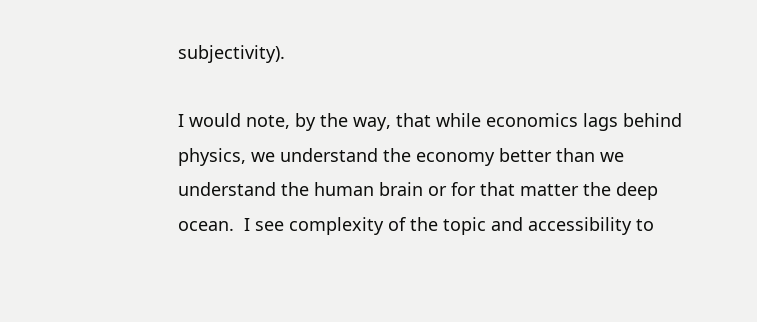subjectivity).

I would note, by the way, that while economics lags behind physics, we understand the economy better than we understand the human brain or for that matter the deep ocean.  I see complexity of the topic and accessibility to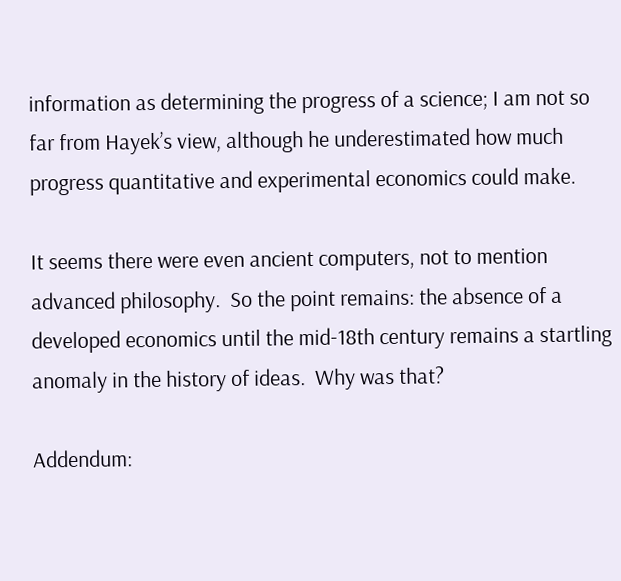information as determining the progress of a science; I am not so far from Hayek’s view, although he underestimated how much progress quantitative and experimental economics could make.

It seems there were even ancient computers, not to mention advanced philosophy.  So the point remains: the absence of a developed economics until the mid-18th century remains a startling anomaly in the history of ideas.  Why was that?

Addendum: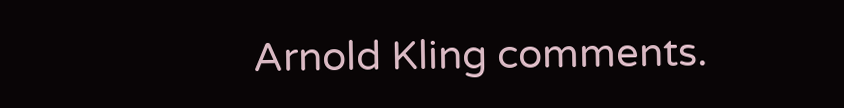Arnold Kling comments.